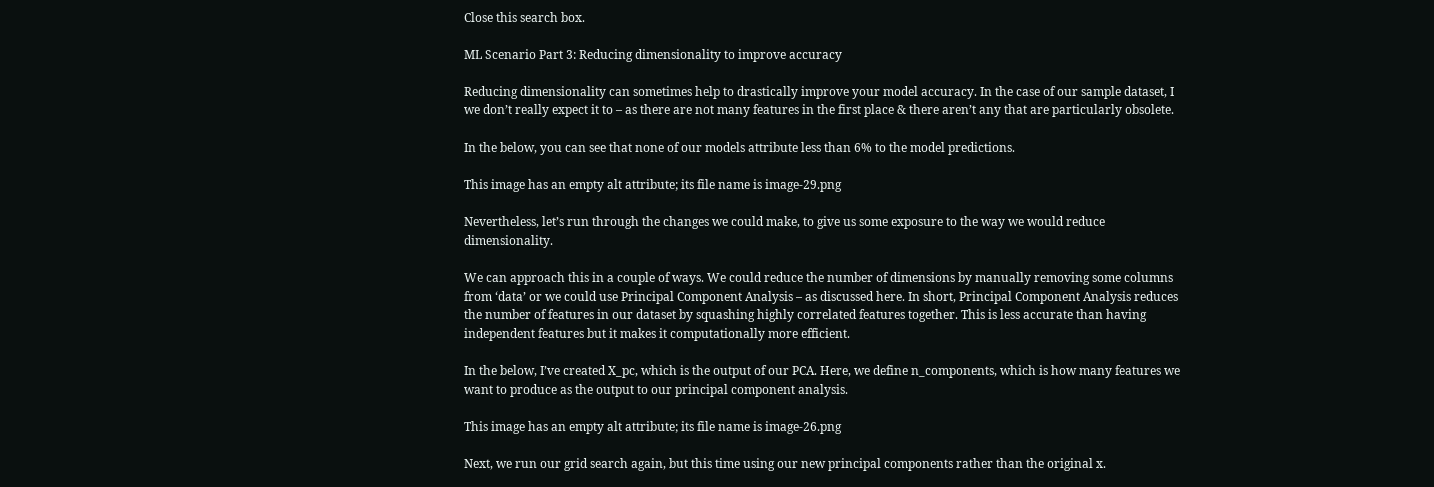Close this search box.

ML Scenario Part 3: Reducing dimensionality to improve accuracy

Reducing dimensionality can sometimes help to drastically improve your model accuracy. In the case of our sample dataset, I we don’t really expect it to – as there are not many features in the first place & there aren’t any that are particularly obsolete.

In the below, you can see that none of our models attribute less than 6% to the model predictions.

This image has an empty alt attribute; its file name is image-29.png

Nevertheless, let’s run through the changes we could make, to give us some exposure to the way we would reduce dimensionality.

We can approach this in a couple of ways. We could reduce the number of dimensions by manually removing some columns from ‘data’ or we could use Principal Component Analysis – as discussed here. In short, Principal Component Analysis reduces the number of features in our dataset by squashing highly correlated features together. This is less accurate than having independent features but it makes it computationally more efficient.

In the below, I’ve created X_pc, which is the output of our PCA. Here, we define n_components, which is how many features we want to produce as the output to our principal component analysis.

This image has an empty alt attribute; its file name is image-26.png

Next, we run our grid search again, but this time using our new principal components rather than the original x.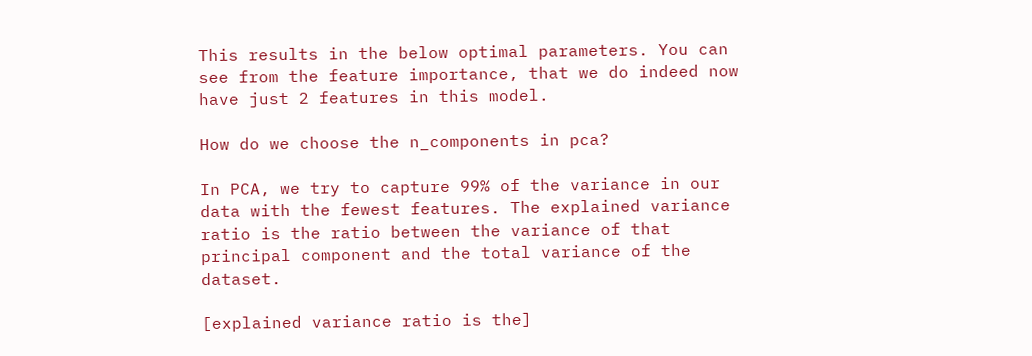This results in the below optimal parameters. You can see from the feature importance, that we do indeed now have just 2 features in this model.

How do we choose the n_components in pca?

In PCA, we try to capture 99% of the variance in our data with the fewest features. The explained variance ratio is the ratio between the variance of that principal component and the total variance of the dataset.

[explained variance ratio is the]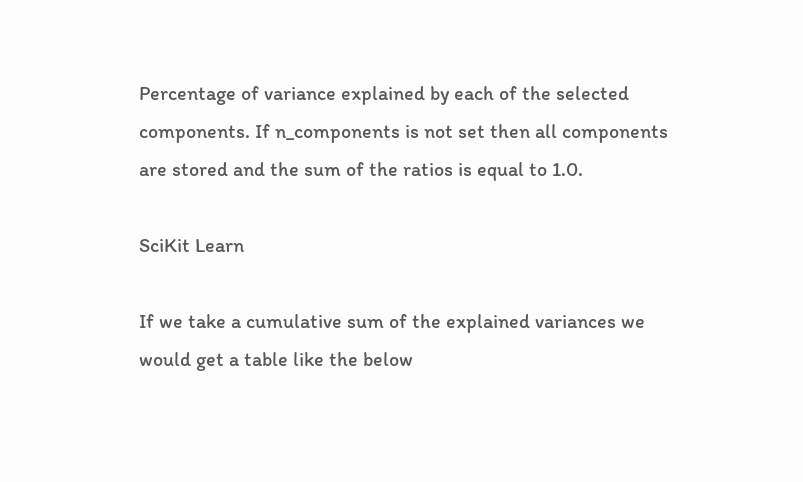Percentage of variance explained by each of the selected components. If n_components is not set then all components are stored and the sum of the ratios is equal to 1.0.

SciKit Learn

If we take a cumulative sum of the explained variances we would get a table like the below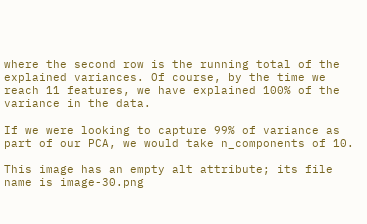where the second row is the running total of the explained variances. Of course, by the time we reach 11 features, we have explained 100% of the variance in the data.

If we were looking to capture 99% of variance as part of our PCA, we would take n_components of 10.

This image has an empty alt attribute; its file name is image-30.png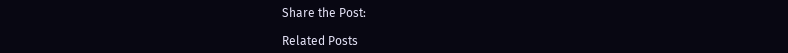Share the Post:

Related Posts